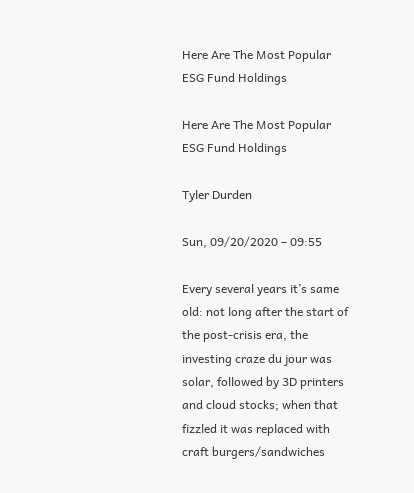Here Are The Most Popular ESG Fund Holdings

Here Are The Most Popular ESG Fund Holdings

Tyler Durden

Sun, 09/20/2020 – 09:55

Every several years it’s same old: not long after the start of the post-crisis era, the investing craze du jour was solar, followed by 3D printers and cloud stocks; when that fizzled it was replaced with craft burgers/sandwiches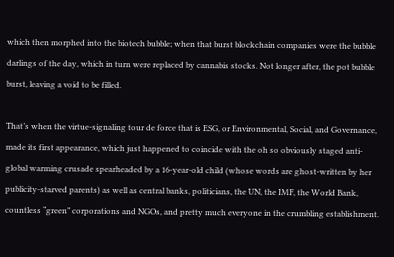which then morphed into the biotech bubble; when that burst blockchain companies were the bubble darlings of the day, which in turn were replaced by cannabis stocks. Not longer after, the pot bubble burst, leaving a void to be filled.

That’s when the virtue-signaling tour de force that is ESG, or Environmental, Social, and Governance, made its first appearance, which just happened to coincide with the oh so obviously staged anti-global warming crusade spearheaded by a 16-year-old child (whose words are ghost-written by her publicity-starved parents) as well as central banks, politicians, the UN, the IMF, the World Bank, countless “green” corporations and NGOs, and pretty much everyone in the crumbling establishment.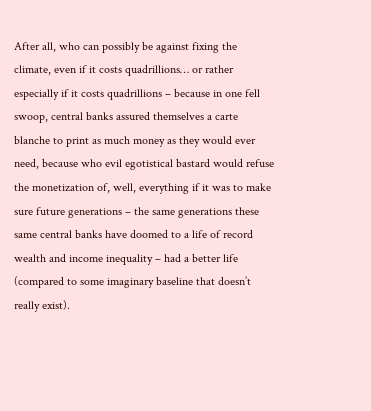After all, who can possibly be against fixing the climate, even if it costs quadrillions… or rather especially if it costs quadrillions – because in one fell swoop, central banks assured themselves a carte blanche to print as much money as they would ever need, because who evil egotistical bastard would refuse the monetization of, well, everything if it was to make sure future generations – the same generations these same central banks have doomed to a life of record wealth and income inequality – had a better life (compared to some imaginary baseline that doesn’t really exist).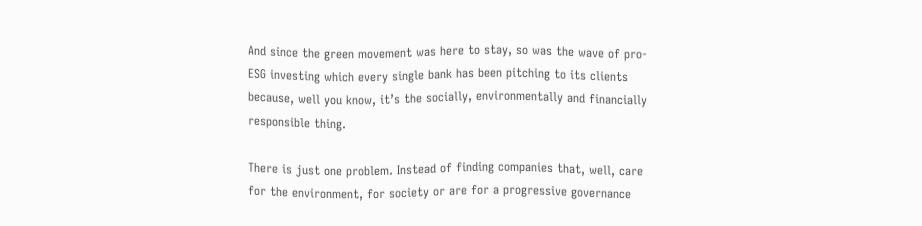And since the green movement was here to stay, so was the wave of pro-ESG investing which every single bank has been pitching to its clients because, well you know, it’s the socially, environmentally and financially responsible thing.

There is just one problem. Instead of finding companies that, well, care for the environment, for society or are for a progressive governance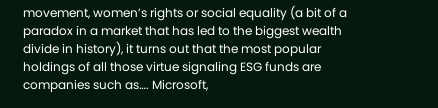movement, women’s rights or social equality (a bit of a paradox in a market that has led to the biggest wealth divide in history), it turns out that the most popular holdings of all those virtue signaling ESG funds are companies such as…. Microsoft,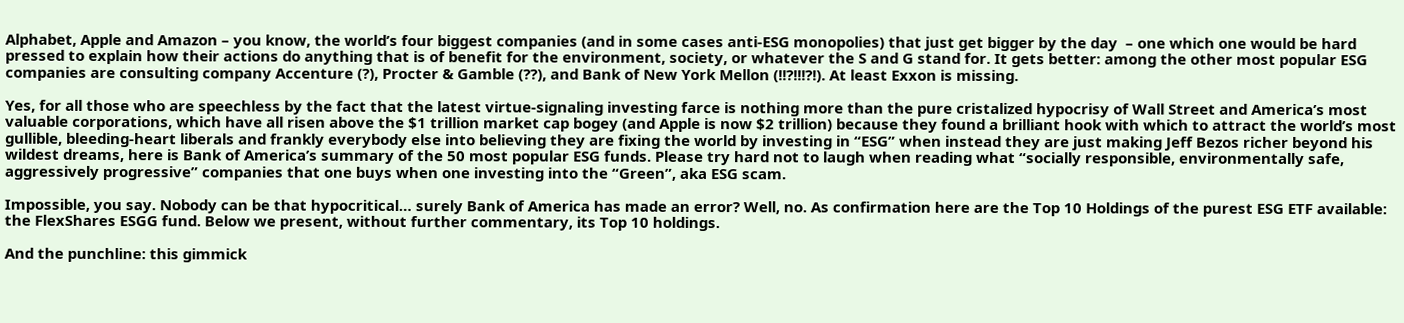Alphabet, Apple and Amazon – you know, the world’s four biggest companies (and in some cases anti-ESG monopolies) that just get bigger by the day  – one which one would be hard pressed to explain how their actions do anything that is of benefit for the environment, society, or whatever the S and G stand for. It gets better: among the other most popular ESG companies are consulting company Accenture (?), Procter & Gamble (??), and Bank of New York Mellon (!!?!!!?!). At least Exxon is missing.

Yes, for all those who are speechless by the fact that the latest virtue-signaling investing farce is nothing more than the pure cristalized hypocrisy of Wall Street and America’s most valuable corporations, which have all risen above the $1 trillion market cap bogey (and Apple is now $2 trillion) because they found a brilliant hook with which to attract the world’s most gullible, bleeding-heart liberals and frankly everybody else into believing they are fixing the world by investing in “ESG” when instead they are just making Jeff Bezos richer beyond his wildest dreams, here is Bank of America’s summary of the 50 most popular ESG funds. Please try hard not to laugh when reading what “socially responsible, environmentally safe, aggressively progressive” companies that one buys when one investing into the “Green”, aka ESG scam.

Impossible, you say. Nobody can be that hypocritical… surely Bank of America has made an error? Well, no. As confirmation here are the Top 10 Holdings of the purest ESG ETF available: the FlexShares ESGG fund. Below we present, without further commentary, its Top 10 holdings.

And the punchline: this gimmick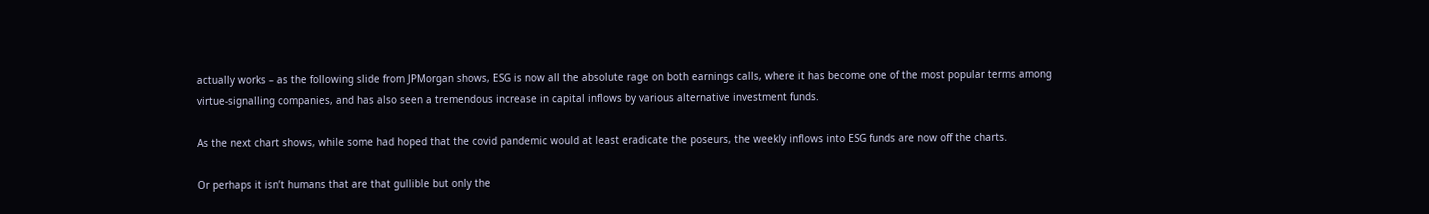actually works – as the following slide from JPMorgan shows, ESG is now all the absolute rage on both earnings calls, where it has become one of the most popular terms among virtue-signalling companies, and has also seen a tremendous increase in capital inflows by various alternative investment funds.

As the next chart shows, while some had hoped that the covid pandemic would at least eradicate the poseurs, the weekly inflows into ESG funds are now off the charts.

Or perhaps it isn’t humans that are that gullible but only the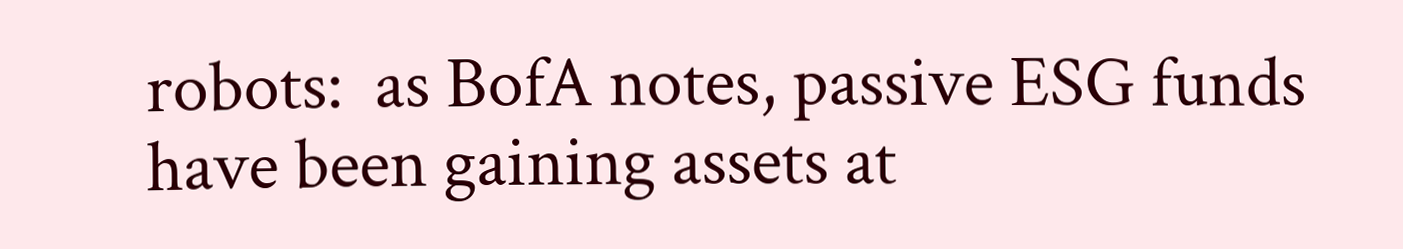robots:  as BofA notes, passive ESG funds have been gaining assets at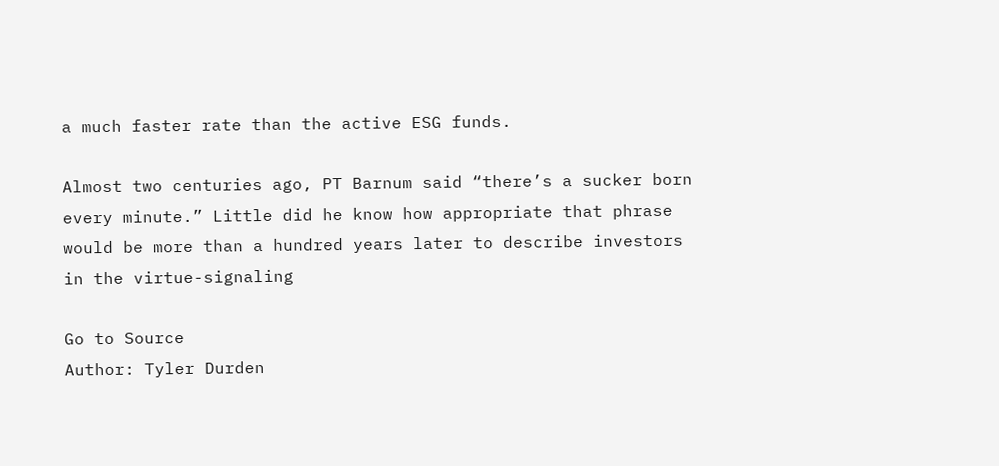a much faster rate than the active ESG funds.

Almost two centuries ago, PT Barnum said “there’s a sucker born every minute.” Little did he know how appropriate that phrase would be more than a hundred years later to describe investors in the virtue-signaling

Go to Source
Author: Tyler Durden